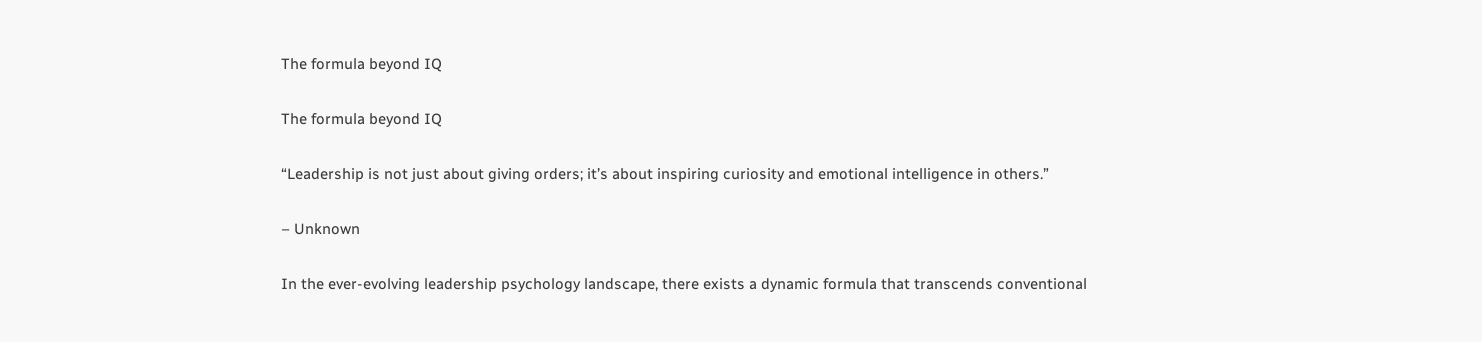The formula beyond IQ

The formula beyond IQ

“Leadership is not just about giving orders; it’s about inspiring curiosity and emotional intelligence in others.”

– Unknown

In the ever-evolving leadership psychology landscape, there exists a dynamic formula that transcends conventional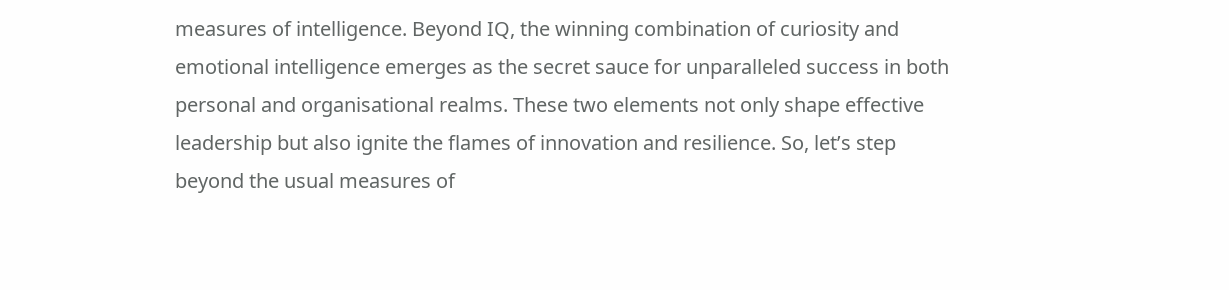measures of intelligence. Beyond IQ, the winning combination of curiosity and emotional intelligence emerges as the secret sauce for unparalleled success in both personal and organisational realms. These two elements not only shape effective leadership but also ignite the flames of innovation and resilience. So, let’s step beyond the usual measures of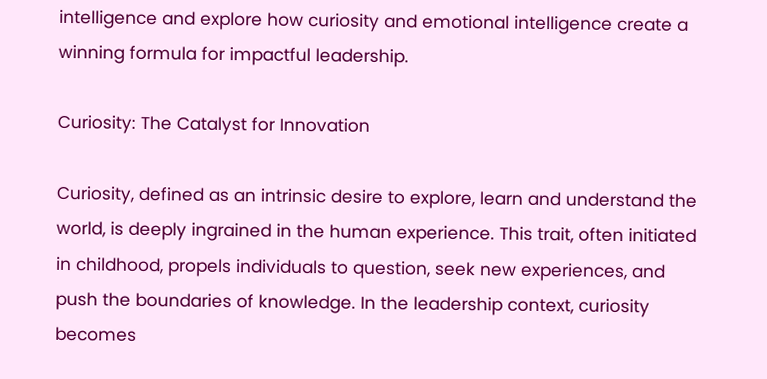intelligence and explore how curiosity and emotional intelligence create a winning formula for impactful leadership.

Curiosity: The Catalyst for Innovation

Curiosity, defined as an intrinsic desire to explore, learn and understand the world, is deeply ingrained in the human experience. This trait, often initiated in childhood, propels individuals to question, seek new experiences, and push the boundaries of knowledge. In the leadership context, curiosity becomes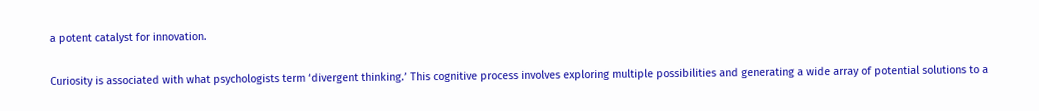a potent catalyst for innovation.

Curiosity is associated with what psychologists term ‘divergent thinking.’ This cognitive process involves exploring multiple possibilities and generating a wide array of potential solutions to a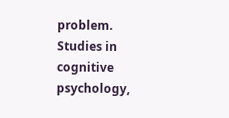problem. Studies in cognitive psychology,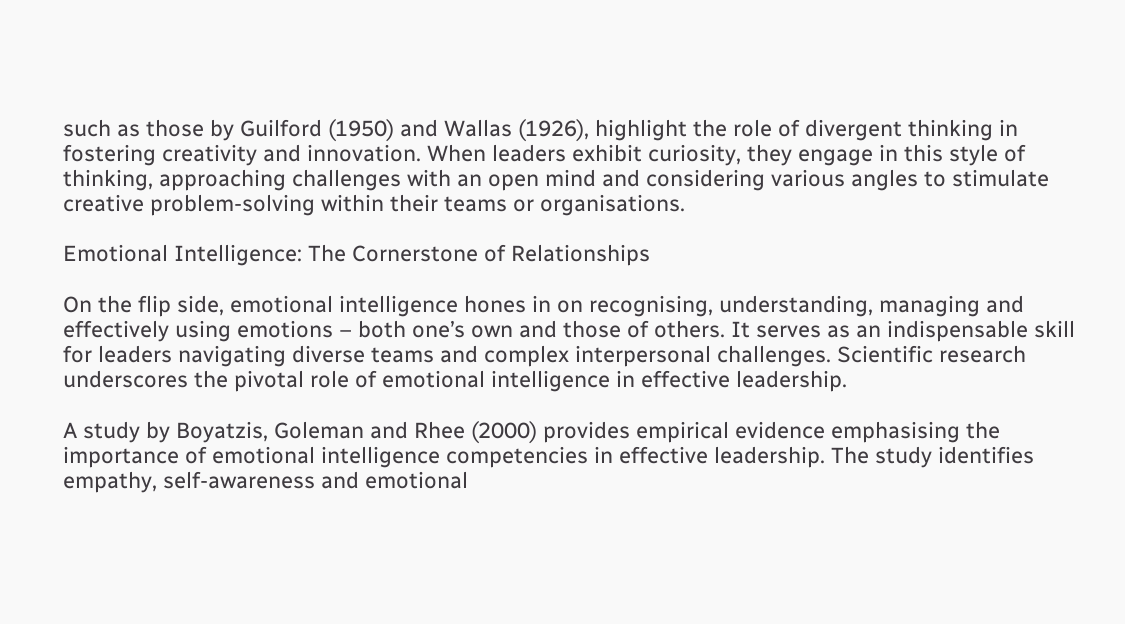such as those by Guilford (1950) and Wallas (1926), highlight the role of divergent thinking in fostering creativity and innovation. When leaders exhibit curiosity, they engage in this style of thinking, approaching challenges with an open mind and considering various angles to stimulate creative problem-solving within their teams or organisations.

Emotional Intelligence: The Cornerstone of Relationships

On the flip side, emotional intelligence hones in on recognising, understanding, managing and effectively using emotions – both one’s own and those of others. It serves as an indispensable skill for leaders navigating diverse teams and complex interpersonal challenges. Scientific research underscores the pivotal role of emotional intelligence in effective leadership.

A study by Boyatzis, Goleman and Rhee (2000) provides empirical evidence emphasising the importance of emotional intelligence competencies in effective leadership. The study identifies empathy, self-awareness and emotional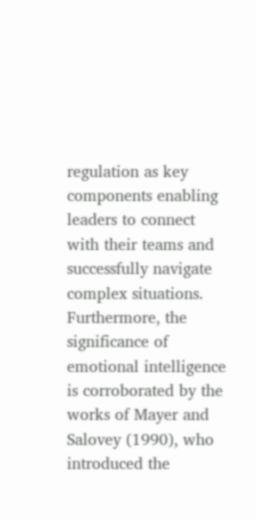regulation as key components enabling leaders to connect with their teams and successfully navigate complex situations. Furthermore, the significance of emotional intelligence is corroborated by the works of Mayer and Salovey (1990), who introduced the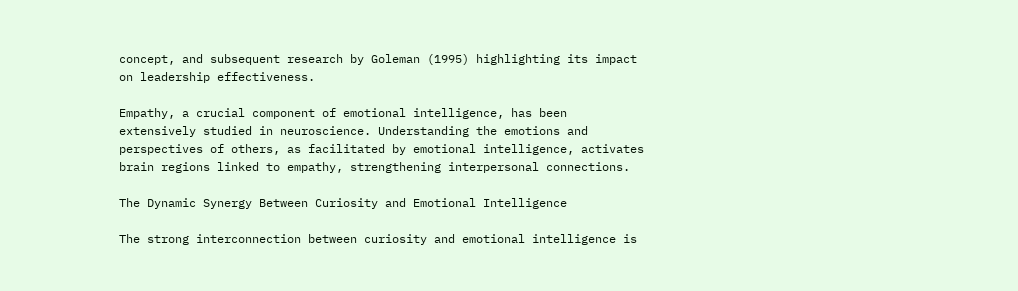concept, and subsequent research by Goleman (1995) highlighting its impact on leadership effectiveness.

Empathy, a crucial component of emotional intelligence, has been extensively studied in neuroscience. Understanding the emotions and perspectives of others, as facilitated by emotional intelligence, activates brain regions linked to empathy, strengthening interpersonal connections.

The Dynamic Synergy Between Curiosity and Emotional Intelligence

The strong interconnection between curiosity and emotional intelligence is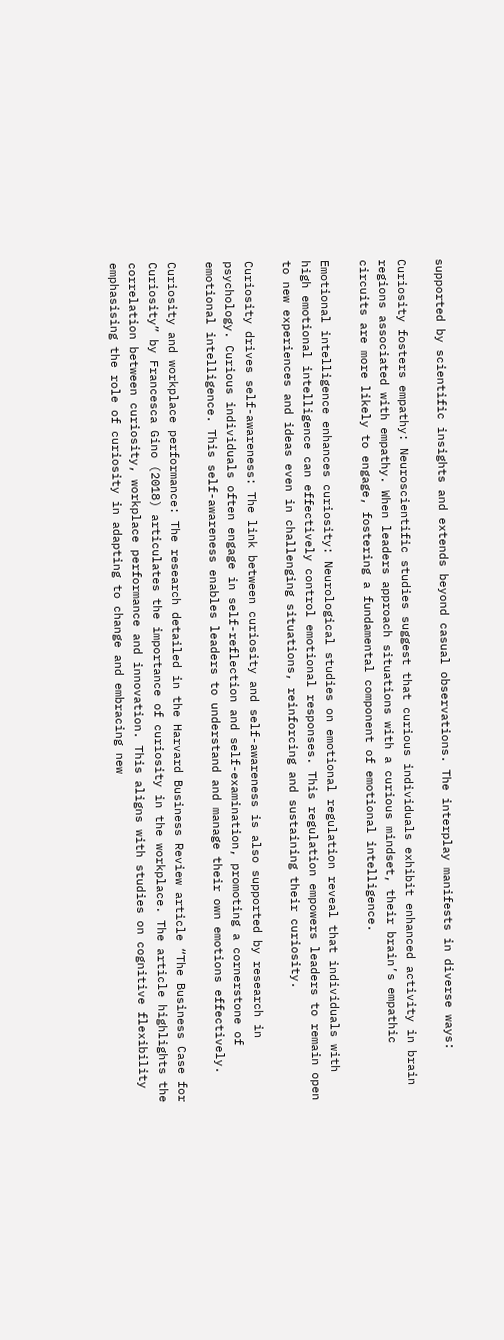supported by scientific insights and extends beyond casual observations. The interplay manifests in diverse ways:

Curiosity fosters empathy: Neuroscientific studies suggest that curious individuals exhibit enhanced activity in brain regions associated with empathy. When leaders approach situations with a curious mindset, their brain’s empathic circuits are more likely to engage, fostering a fundamental component of emotional intelligence.

Emotional intelligence enhances curiosity: Neurological studies on emotional regulation reveal that individuals with high emotional intelligence can effectively control emotional responses. This regulation empowers leaders to remain open to new experiences and ideas even in challenging situations, reinforcing and sustaining their curiosity.

Curiosity drives self-awareness: The link between curiosity and self-awareness is also supported by research in psychology. Curious individuals often engage in self-reflection and self-examination, promoting a cornerstone of emotional intelligence. This self-awareness enables leaders to understand and manage their own emotions effectively.

Curiosity and workplace performance: The research detailed in the Harvard Business Review article “The Business Case for Curiosity” by Francesca Gino (2018) articulates the importance of curiosity in the workplace. The article highlights the correlation between curiosity, workplace performance and innovation. This aligns with studies on cognitive flexibility emphasising the role of curiosity in adapting to change and embracing new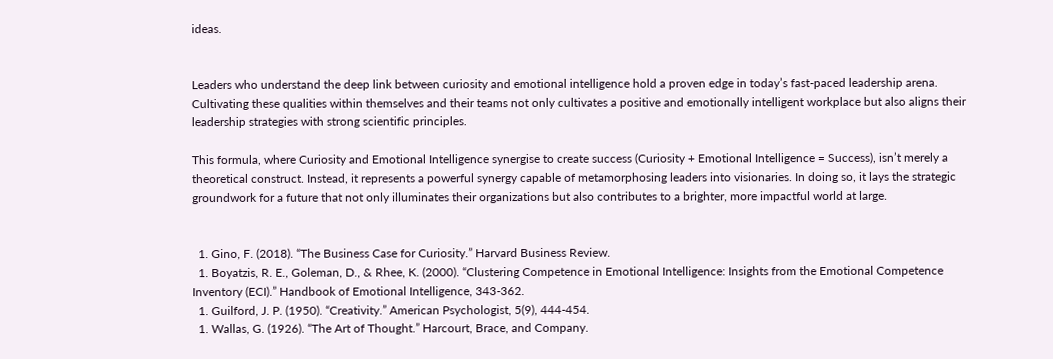ideas.


Leaders who understand the deep link between curiosity and emotional intelligence hold a proven edge in today’s fast-paced leadership arena. Cultivating these qualities within themselves and their teams not only cultivates a positive and emotionally intelligent workplace but also aligns their leadership strategies with strong scientific principles.

This formula, where Curiosity and Emotional Intelligence synergise to create success (Curiosity + Emotional Intelligence = Success), isn’t merely a theoretical construct. Instead, it represents a powerful synergy capable of metamorphosing leaders into visionaries. In doing so, it lays the strategic groundwork for a future that not only illuminates their organizations but also contributes to a brighter, more impactful world at large.


  1. Gino, F. (2018). “The Business Case for Curiosity.” Harvard Business Review.
  1. Boyatzis, R. E., Goleman, D., & Rhee, K. (2000). “Clustering Competence in Emotional Intelligence: Insights from the Emotional Competence Inventory (ECI).” Handbook of Emotional Intelligence, 343-362.
  1. Guilford, J. P. (1950). “Creativity.” American Psychologist, 5(9), 444-454.
  1. Wallas, G. (1926). “The Art of Thought.” Harcourt, Brace, and Company.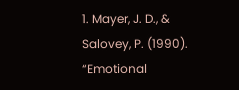1. Mayer, J. D., & Salovey, P. (1990). “Emotional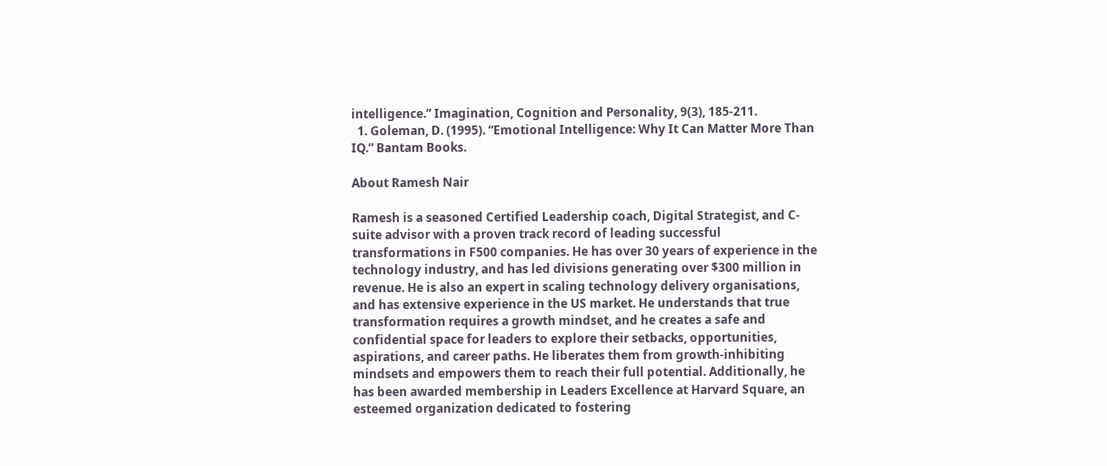intelligence.” Imagination, Cognition and Personality, 9(3), 185-211.
  1. Goleman, D. (1995). “Emotional Intelligence: Why It Can Matter More Than IQ.” Bantam Books.

About Ramesh Nair

Ramesh is a seasoned Certified Leadership coach, Digital Strategist, and C-suite advisor with a proven track record of leading successful transformations in F500 companies. He has over 30 years of experience in the technology industry, and has led divisions generating over $300 million in revenue. He is also an expert in scaling technology delivery organisations, and has extensive experience in the US market. He understands that true transformation requires a growth mindset, and he creates a safe and confidential space for leaders to explore their setbacks, opportunities, aspirations, and career paths. He liberates them from growth-inhibiting mindsets and empowers them to reach their full potential. Additionally, he has been awarded membership in Leaders Excellence at Harvard Square, an esteemed organization dedicated to fostering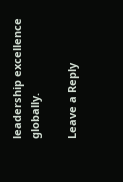leadership excellence globally.

Leave a Reply